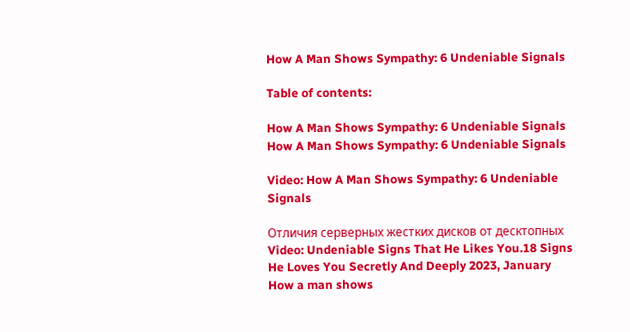How A Man Shows Sympathy: 6 Undeniable Signals

Table of contents:

How A Man Shows Sympathy: 6 Undeniable Signals
How A Man Shows Sympathy: 6 Undeniable Signals

Video: How A Man Shows Sympathy: 6 Undeniable Signals

Отличия серверных жестких дисков от десктопных
Video: Undeniable Signs That He Likes You.18 Signs He Loves You Secretly And Deeply 2023, January
How a man shows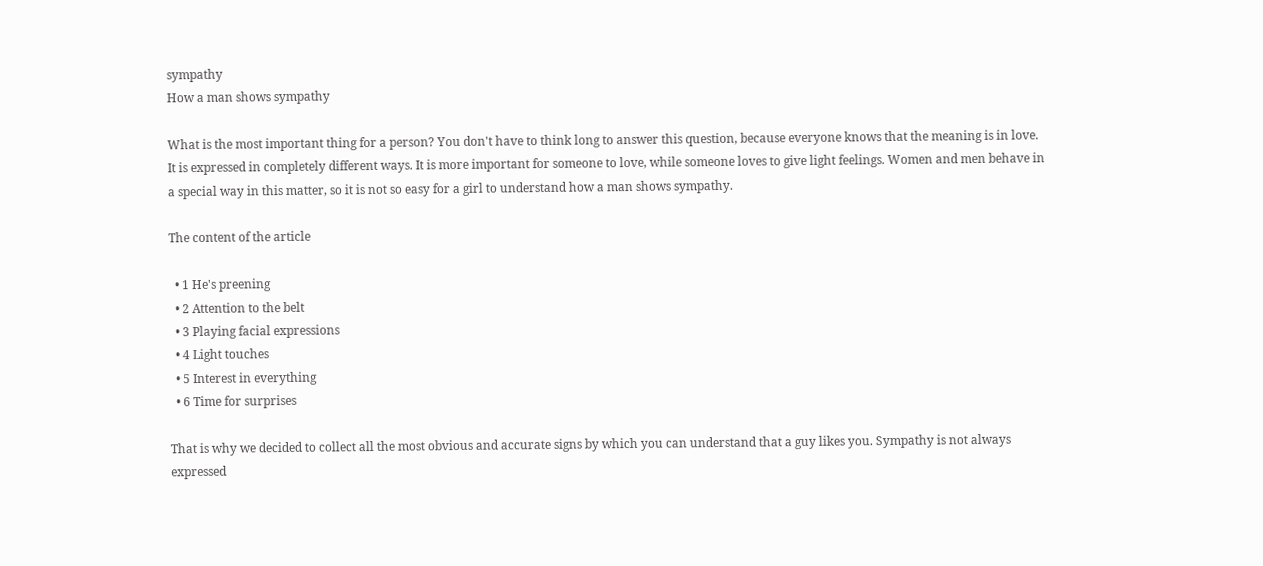sympathy
How a man shows sympathy

What is the most important thing for a person? You don't have to think long to answer this question, because everyone knows that the meaning is in love. It is expressed in completely different ways. It is more important for someone to love, while someone loves to give light feelings. Women and men behave in a special way in this matter, so it is not so easy for a girl to understand how a man shows sympathy.

The content of the article

  • 1 He's preening
  • 2 Attention to the belt
  • 3 Playing facial expressions
  • 4 Light touches
  • 5 Interest in everything
  • 6 Time for surprises

That is why we decided to collect all the most obvious and accurate signs by which you can understand that a guy likes you. Sympathy is not always expressed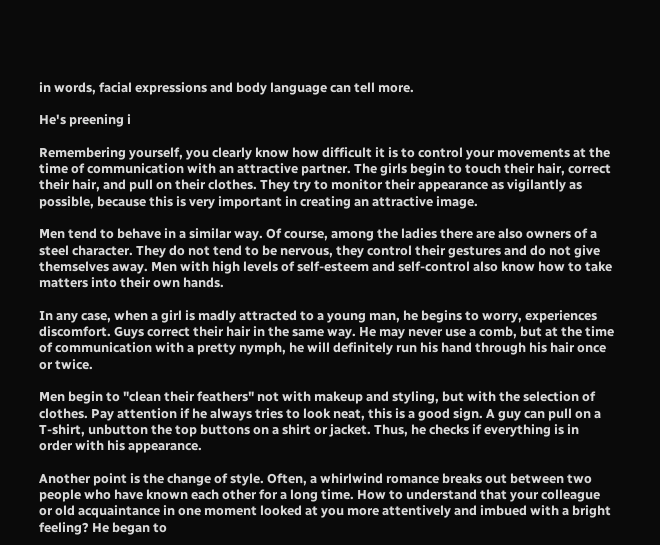in words, facial expressions and body language can tell more.

He's preening i

Remembering yourself, you clearly know how difficult it is to control your movements at the time of communication with an attractive partner. The girls begin to touch their hair, correct their hair, and pull on their clothes. They try to monitor their appearance as vigilantly as possible, because this is very important in creating an attractive image.

Men tend to behave in a similar way. Of course, among the ladies there are also owners of a steel character. They do not tend to be nervous, they control their gestures and do not give themselves away. Men with high levels of self-esteem and self-control also know how to take matters into their own hands.

In any case, when a girl is madly attracted to a young man, he begins to worry, experiences discomfort. Guys correct their hair in the same way. He may never use a comb, but at the time of communication with a pretty nymph, he will definitely run his hand through his hair once or twice.

Men begin to "clean their feathers" not with makeup and styling, but with the selection of clothes. Pay attention if he always tries to look neat, this is a good sign. A guy can pull on a T-shirt, unbutton the top buttons on a shirt or jacket. Thus, he checks if everything is in order with his appearance.

Another point is the change of style. Often, a whirlwind romance breaks out between two people who have known each other for a long time. How to understand that your colleague or old acquaintance in one moment looked at you more attentively and imbued with a bright feeling? He began to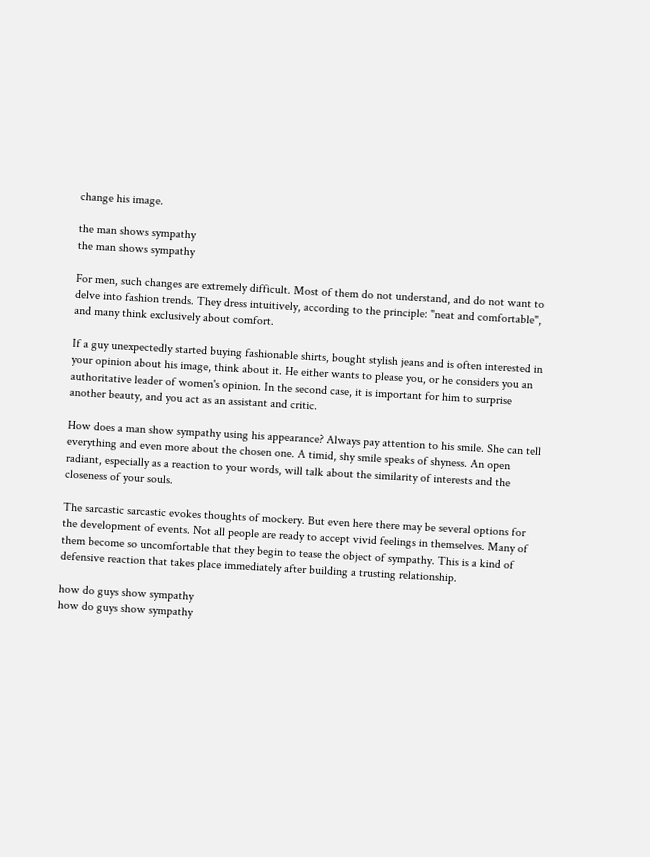change his image.

the man shows sympathy
the man shows sympathy

For men, such changes are extremely difficult. Most of them do not understand, and do not want to delve into fashion trends. They dress intuitively, according to the principle: "neat and comfortable", and many think exclusively about comfort.

If a guy unexpectedly started buying fashionable shirts, bought stylish jeans and is often interested in your opinion about his image, think about it. He either wants to please you, or he considers you an authoritative leader of women's opinion. In the second case, it is important for him to surprise another beauty, and you act as an assistant and critic.

How does a man show sympathy using his appearance? Always pay attention to his smile. She can tell everything and even more about the chosen one. A timid, shy smile speaks of shyness. An open radiant, especially as a reaction to your words, will talk about the similarity of interests and the closeness of your souls.

The sarcastic sarcastic evokes thoughts of mockery. But even here there may be several options for the development of events. Not all people are ready to accept vivid feelings in themselves. Many of them become so uncomfortable that they begin to tease the object of sympathy. This is a kind of defensive reaction that takes place immediately after building a trusting relationship.

how do guys show sympathy
how do guys show sympathy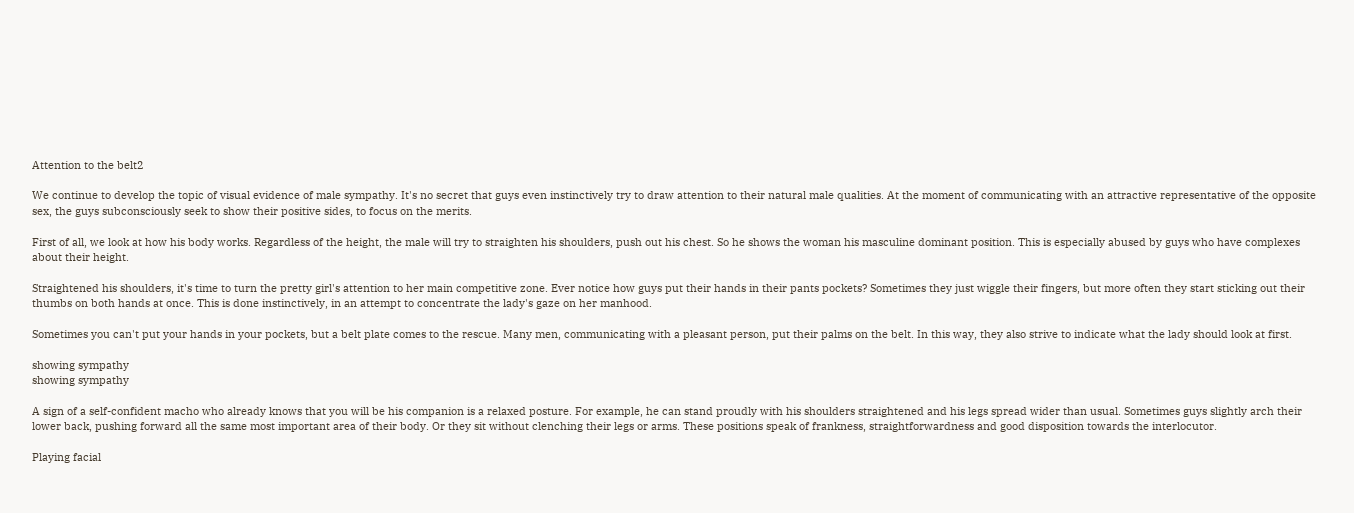Attention to the belt2

We continue to develop the topic of visual evidence of male sympathy. It's no secret that guys even instinctively try to draw attention to their natural male qualities. At the moment of communicating with an attractive representative of the opposite sex, the guys subconsciously seek to show their positive sides, to focus on the merits.

First of all, we look at how his body works. Regardless of the height, the male will try to straighten his shoulders, push out his chest. So he shows the woman his masculine dominant position. This is especially abused by guys who have complexes about their height.

Straightened his shoulders, it's time to turn the pretty girl's attention to her main competitive zone. Ever notice how guys put their hands in their pants pockets? Sometimes they just wiggle their fingers, but more often they start sticking out their thumbs on both hands at once. This is done instinctively, in an attempt to concentrate the lady's gaze on her manhood.

Sometimes you can't put your hands in your pockets, but a belt plate comes to the rescue. Many men, communicating with a pleasant person, put their palms on the belt. In this way, they also strive to indicate what the lady should look at first.

showing sympathy
showing sympathy

A sign of a self-confident macho who already knows that you will be his companion is a relaxed posture. For example, he can stand proudly with his shoulders straightened and his legs spread wider than usual. Sometimes guys slightly arch their lower back, pushing forward all the same most important area of their body. Or they sit without clenching their legs or arms. These positions speak of frankness, straightforwardness and good disposition towards the interlocutor.

Playing facial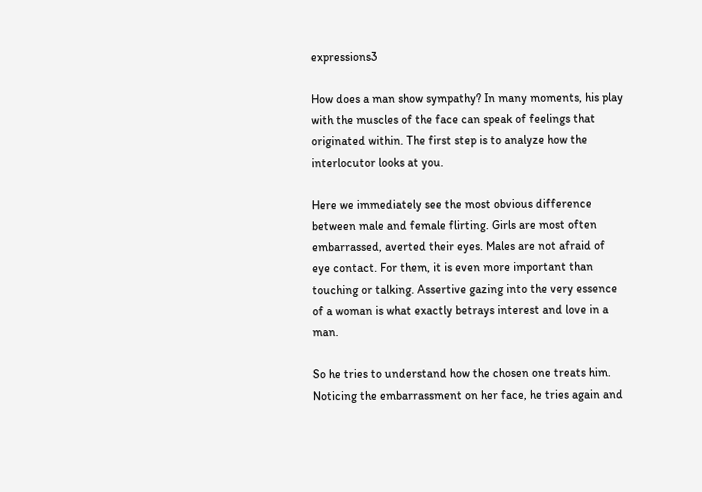expressions3

How does a man show sympathy? In many moments, his play with the muscles of the face can speak of feelings that originated within. The first step is to analyze how the interlocutor looks at you.

Here we immediately see the most obvious difference between male and female flirting. Girls are most often embarrassed, averted their eyes. Males are not afraid of eye contact. For them, it is even more important than touching or talking. Assertive gazing into the very essence of a woman is what exactly betrays interest and love in a man.

So he tries to understand how the chosen one treats him. Noticing the embarrassment on her face, he tries again and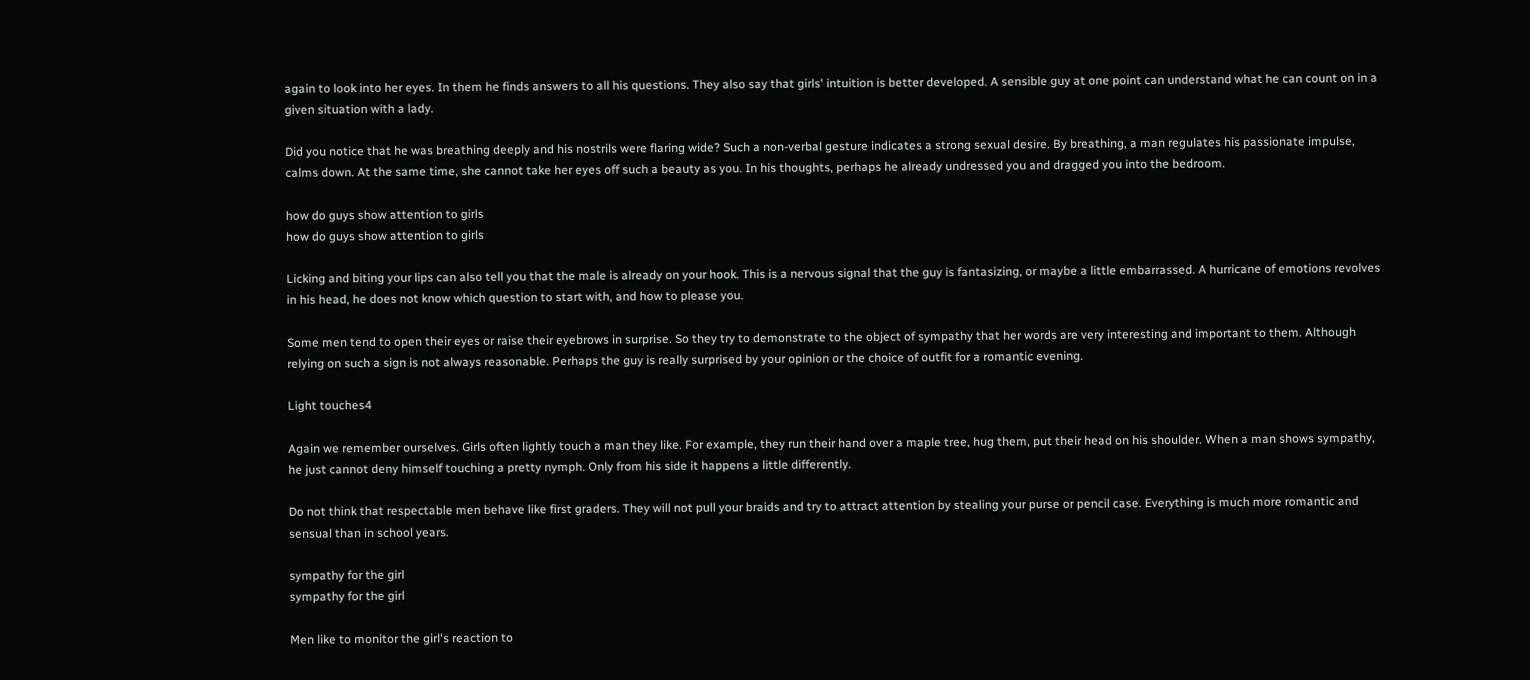again to look into her eyes. In them he finds answers to all his questions. They also say that girls' intuition is better developed. A sensible guy at one point can understand what he can count on in a given situation with a lady.

Did you notice that he was breathing deeply and his nostrils were flaring wide? Such a non-verbal gesture indicates a strong sexual desire. By breathing, a man regulates his passionate impulse, calms down. At the same time, she cannot take her eyes off such a beauty as you. In his thoughts, perhaps he already undressed you and dragged you into the bedroom.

how do guys show attention to girls
how do guys show attention to girls

Licking and biting your lips can also tell you that the male is already on your hook. This is a nervous signal that the guy is fantasizing, or maybe a little embarrassed. A hurricane of emotions revolves in his head, he does not know which question to start with, and how to please you.

Some men tend to open their eyes or raise their eyebrows in surprise. So they try to demonstrate to the object of sympathy that her words are very interesting and important to them. Although relying on such a sign is not always reasonable. Perhaps the guy is really surprised by your opinion or the choice of outfit for a romantic evening.

Light touches4

Again we remember ourselves. Girls often lightly touch a man they like. For example, they run their hand over a maple tree, hug them, put their head on his shoulder. When a man shows sympathy, he just cannot deny himself touching a pretty nymph. Only from his side it happens a little differently.

Do not think that respectable men behave like first graders. They will not pull your braids and try to attract attention by stealing your purse or pencil case. Everything is much more romantic and sensual than in school years.

sympathy for the girl
sympathy for the girl

Men like to monitor the girl's reaction to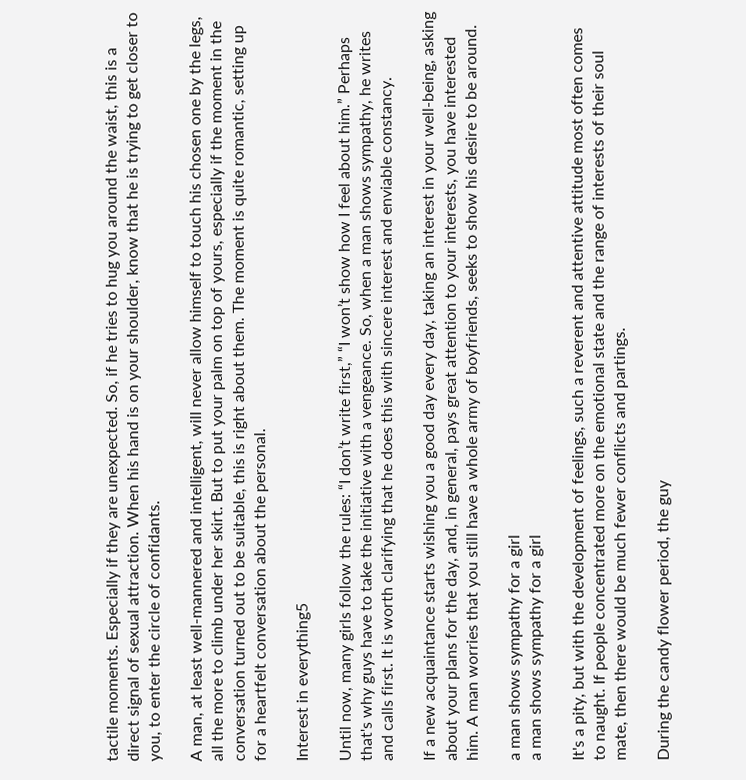tactile moments. Especially if they are unexpected. So, if he tries to hug you around the waist, this is a direct signal of sexual attraction. When his hand is on your shoulder, know that he is trying to get closer to you, to enter the circle of confidants.

A man, at least well-mannered and intelligent, will never allow himself to touch his chosen one by the legs, all the more to climb under her skirt. But to put your palm on top of yours, especially if the moment in the conversation turned out to be suitable, this is right about them. The moment is quite romantic, setting up for a heartfelt conversation about the personal.

Interest in everything5

Until now, many girls follow the rules: “I don’t write first,” “I won’t show how I feel about him.” Perhaps that's why guys have to take the initiative with a vengeance. So, when a man shows sympathy, he writes and calls first. It is worth clarifying that he does this with sincere interest and enviable constancy.

If a new acquaintance starts wishing you a good day every day, taking an interest in your well-being, asking about your plans for the day, and, in general, pays great attention to your interests, you have interested him. A man worries that you still have a whole army of boyfriends, seeks to show his desire to be around.

a man shows sympathy for a girl
a man shows sympathy for a girl

It's a pity, but with the development of feelings, such a reverent and attentive attitude most often comes to naught. If people concentrated more on the emotional state and the range of interests of their soul mate, then there would be much fewer conflicts and partings.

During the candy flower period, the guy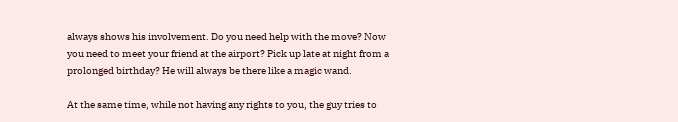always shows his involvement. Do you need help with the move? Now you need to meet your friend at the airport? Pick up late at night from a prolonged birthday? He will always be there like a magic wand.

At the same time, while not having any rights to you, the guy tries to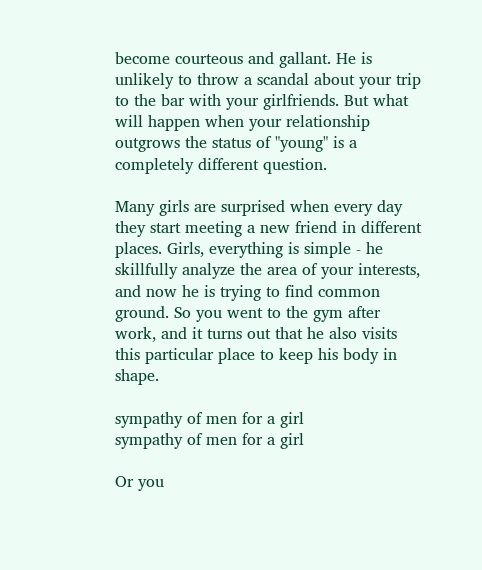become courteous and gallant. He is unlikely to throw a scandal about your trip to the bar with your girlfriends. But what will happen when your relationship outgrows the status of "young" is a completely different question.

Many girls are surprised when every day they start meeting a new friend in different places. Girls, everything is simple - he skillfully analyze the area of your interests, and now he is trying to find common ground. So you went to the gym after work, and it turns out that he also visits this particular place to keep his body in shape.

sympathy of men for a girl
sympathy of men for a girl

Or you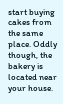start buying cakes from the same place. Oddly though, the bakery is located near your house.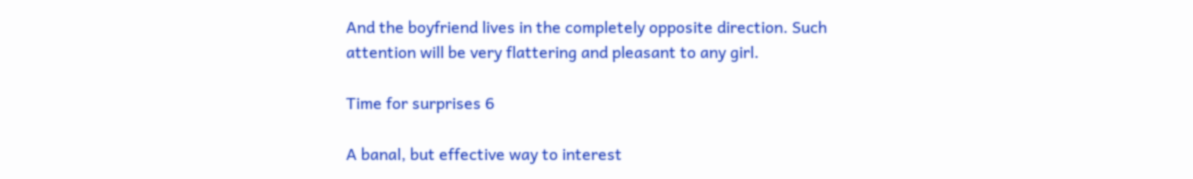And the boyfriend lives in the completely opposite direction. Such attention will be very flattering and pleasant to any girl.

Time for surprises 6

A banal, but effective way to interest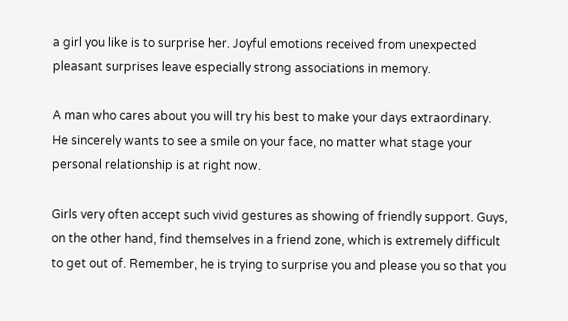a girl you like is to surprise her. Joyful emotions received from unexpected pleasant surprises leave especially strong associations in memory.

A man who cares about you will try his best to make your days extraordinary. He sincerely wants to see a smile on your face, no matter what stage your personal relationship is at right now.

Girls very often accept such vivid gestures as showing of friendly support. Guys, on the other hand, find themselves in a friend zone, which is extremely difficult to get out of. Remember, he is trying to surprise you and please you so that you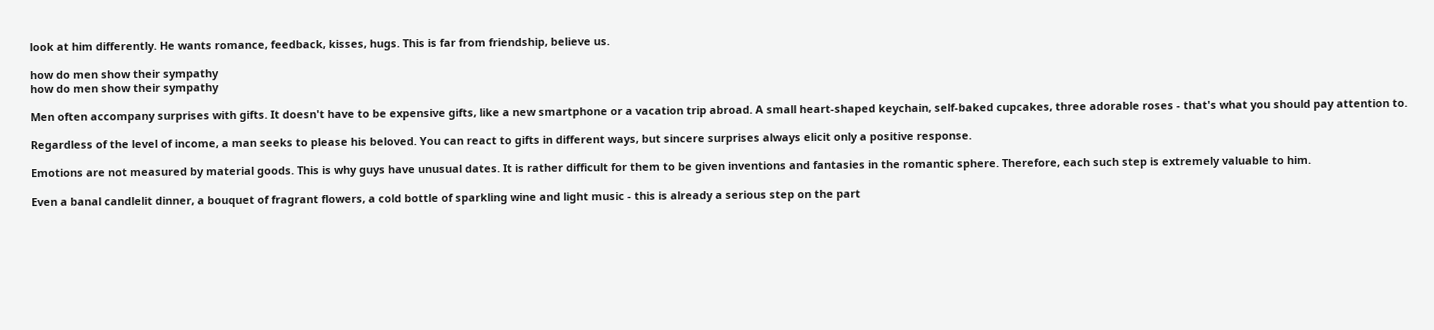look at him differently. He wants romance, feedback, kisses, hugs. This is far from friendship, believe us.

how do men show their sympathy
how do men show their sympathy

Men often accompany surprises with gifts. It doesn't have to be expensive gifts, like a new smartphone or a vacation trip abroad. A small heart-shaped keychain, self-baked cupcakes, three adorable roses - that's what you should pay attention to.

Regardless of the level of income, a man seeks to please his beloved. You can react to gifts in different ways, but sincere surprises always elicit only a positive response.

Emotions are not measured by material goods. This is why guys have unusual dates. It is rather difficult for them to be given inventions and fantasies in the romantic sphere. Therefore, each such step is extremely valuable to him.

Even a banal candlelit dinner, a bouquet of fragrant flowers, a cold bottle of sparkling wine and light music - this is already a serious step on the part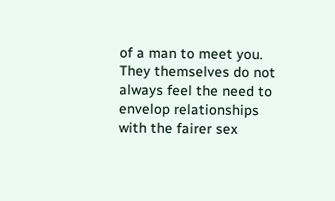of a man to meet you. They themselves do not always feel the need to envelop relationships with the fairer sex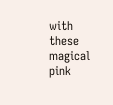with these magical pink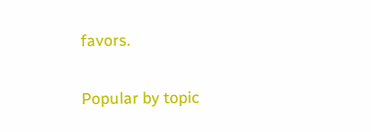favors.

Popular by topic